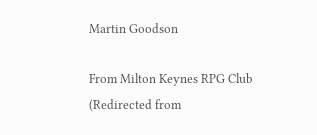Martin Goodson

From Milton Keynes RPG Club
(Redirected from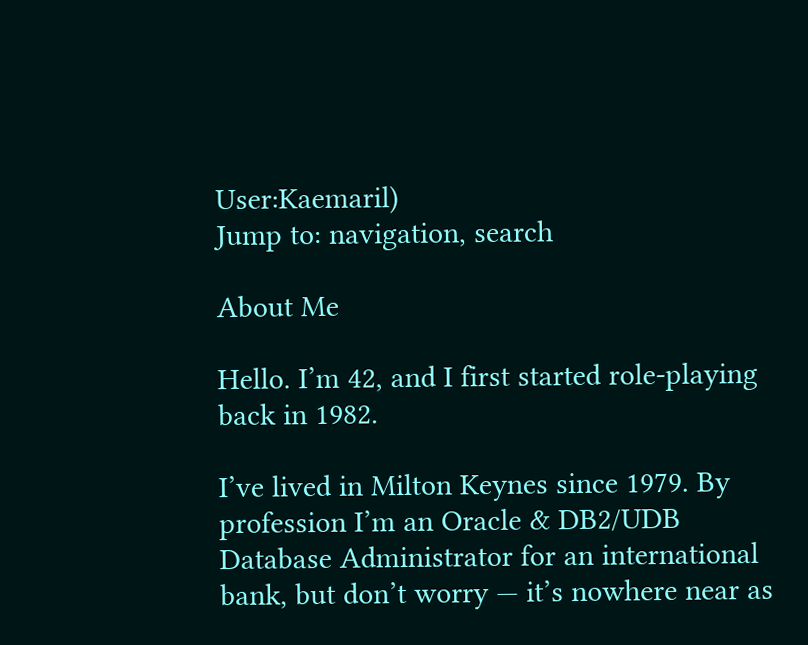User:Kaemaril)
Jump to: navigation, search

About Me

Hello. I’m 42, and I first started role-playing back in 1982.

I’ve lived in Milton Keynes since 1979. By profession I’m an Oracle & DB2/UDB Database Administrator for an international bank, but don’t worry — it’s nowhere near as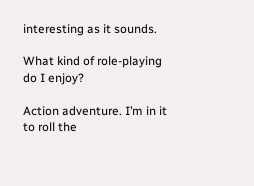interesting as it sounds.

What kind of role-playing do I enjoy?

Action adventure. I’m in it to roll the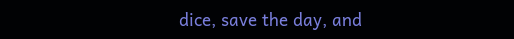dice, save the day, and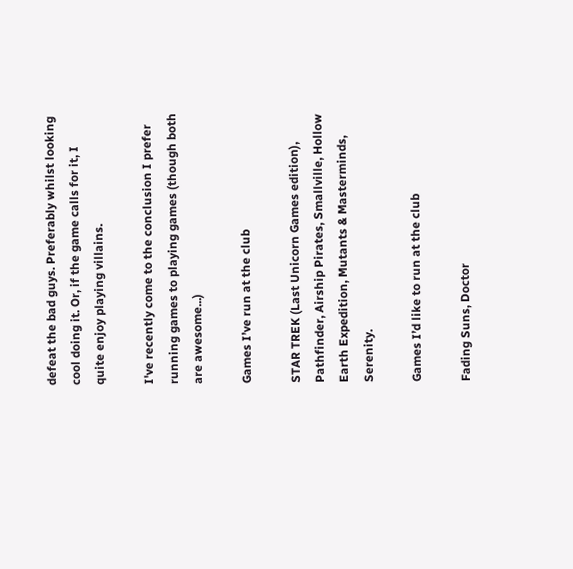defeat the bad guys. Preferably whilst looking cool doing it. Or, if the game calls for it, I quite enjoy playing villains.

I've recently come to the conclusion I prefer running games to playing games (though both are awesome...)

Games I’ve run at the club

STAR TREK (Last Unicorn Games edition), Pathfinder, Airship Pirates, Smallville, Hollow Earth Expedition, Mutants & Masterminds, Serenity.

Games I’d like to run at the club

Fading Suns, Doctor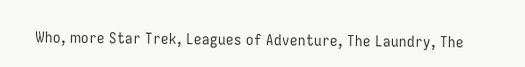Who, more Star Trek, Leagues of Adventure, The Laundry, The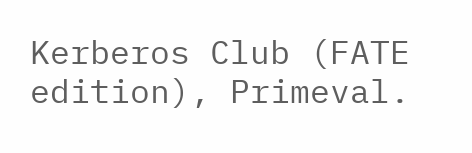Kerberos Club (FATE edition), Primeval.